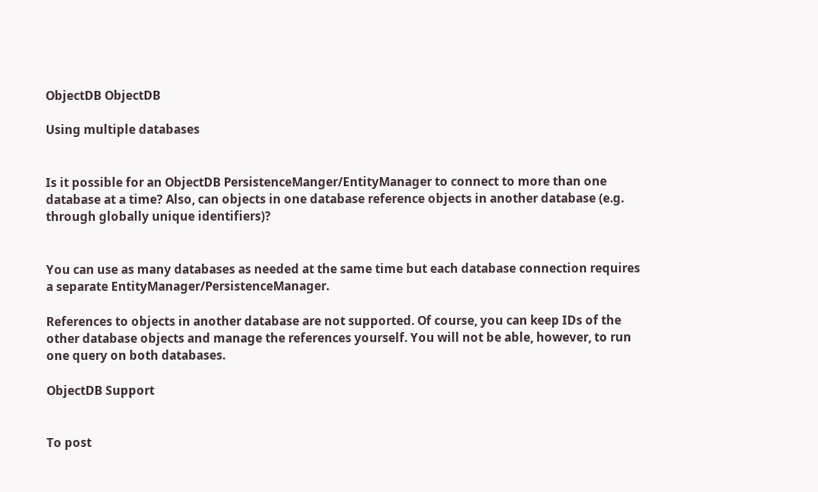ObjectDB ObjectDB

Using multiple databases


Is it possible for an ObjectDB PersistenceManger/EntityManager to connect to more than one database at a time? Also, can objects in one database reference objects in another database (e.g. through globally unique identifiers)?


You can use as many databases as needed at the same time but each database connection requires a separate EntityManager/PersistenceManager.

References to objects in another database are not supported. Of course, you can keep IDs of the other database objects and manage the references yourself. You will not be able, however, to run one query on both databases.

ObjectDB Support


To post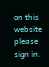on this website please sign in.